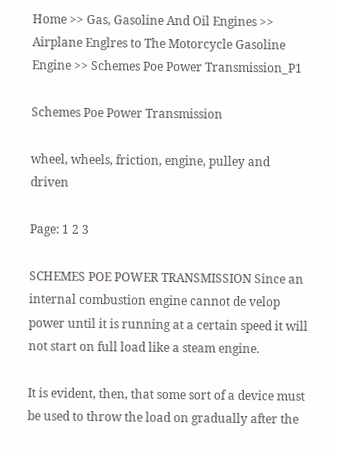Home >> Gas, Gasoline And Oil Engines >> Airplane Englres to The Motorcycle Gasoline Engine >> Schemes Poe Power Transmission_P1

Schemes Poe Power Transmission

wheel, wheels, friction, engine, pulley and driven

Page: 1 2 3

SCHEMES POE POWER TRANSMISSION Since an internal combustion engine cannot de velop power until it is running at a certain speed it will not start on full load like a steam engine.

It is evident, then, that some sort of a device must be used to throw the load on gradually after the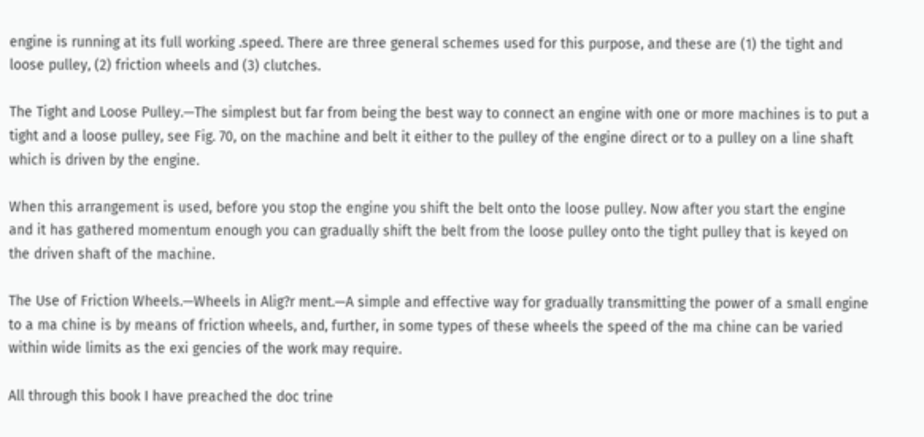engine is running at its full working .speed. There are three general schemes used for this purpose, and these are (1) the tight and loose pulley, (2) friction wheels and (3) clutches.

The Tight and Loose Pulley.—The simplest but far from being the best way to connect an engine with one or more machines is to put a tight and a loose pulley, see Fig. 70, on the machine and belt it either to the pulley of the engine direct or to a pulley on a line shaft which is driven by the engine.

When this arrangement is used, before you stop the engine you shift the belt onto the loose pulley. Now after you start the engine and it has gathered momentum enough you can gradually shift the belt from the loose pulley onto the tight pulley that is keyed on the driven shaft of the machine.

The Use of Friction Wheels.—Wheels in Alig?r ment.—A simple and effective way for gradually transmitting the power of a small engine to a ma chine is by means of friction wheels, and, further, in some types of these wheels the speed of the ma chine can be varied within wide limits as the exi gencies of the work may require.

All through this book I have preached the doc trine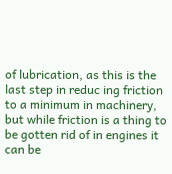of lubrication, as this is the last step in reduc ing friction to a minimum in machinery, but while friction is a thing to be gotten rid of in engines it can be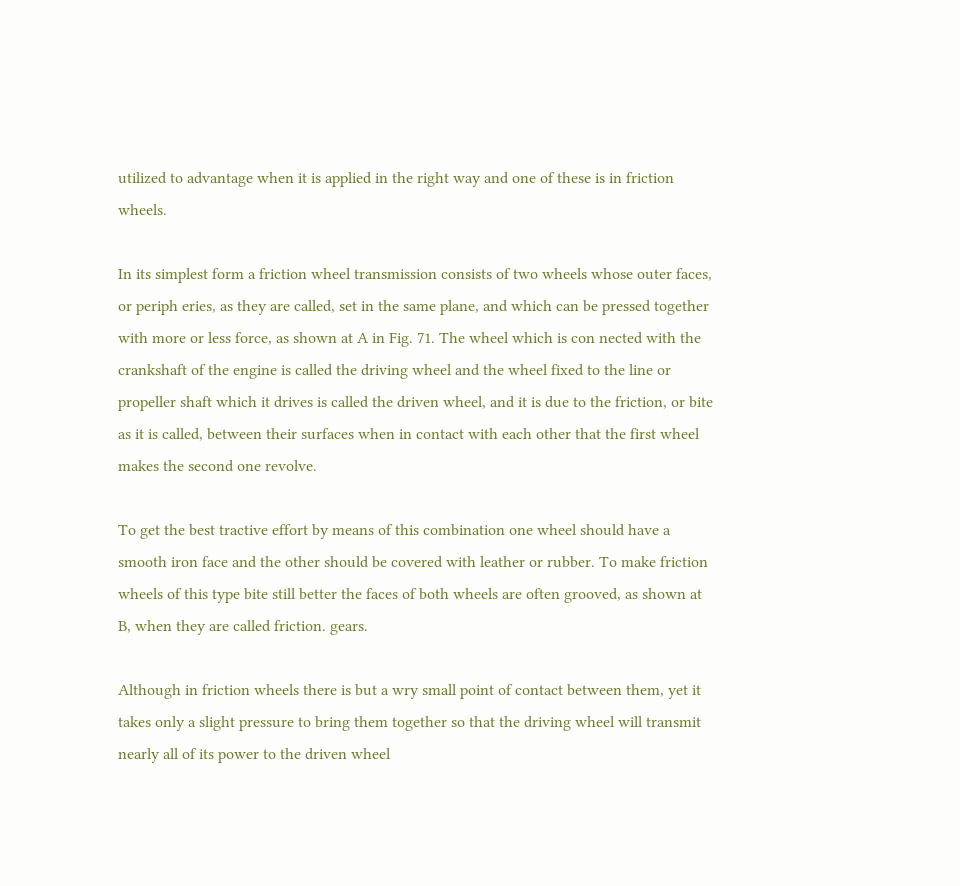utilized to advantage when it is applied in the right way and one of these is in friction wheels.

In its simplest form a friction wheel transmission consists of two wheels whose outer faces, or periph eries, as they are called, set in the same plane, and which can be pressed together with more or less force, as shown at A in Fig. 71. The wheel which is con nected with the crankshaft of the engine is called the driving wheel and the wheel fixed to the line or propeller shaft which it drives is called the driven wheel, and it is due to the friction, or bite as it is called, between their surfaces when in contact with each other that the first wheel makes the second one revolve.

To get the best tractive effort by means of this combination one wheel should have a smooth iron face and the other should be covered with leather or rubber. To make friction wheels of this type bite still better the faces of both wheels are often grooved, as shown at B, when they are called friction. gears.

Although in friction wheels there is but a wry small point of contact between them, yet it takes only a slight pressure to bring them together so that the driving wheel will transmit nearly all of its power to the driven wheel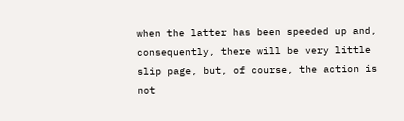when the latter has been speeded up and, consequently, there will be very little slip page, but, of course, the action is not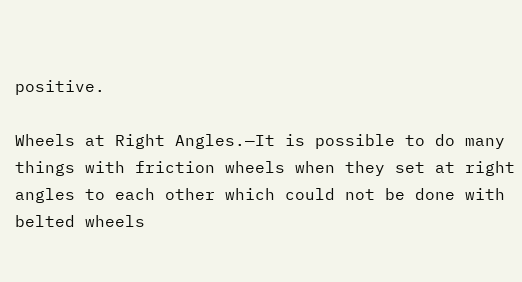positive.

Wheels at Right Angles.—It is possible to do many things with friction wheels when they set at right angles to each other which could not be done with belted wheels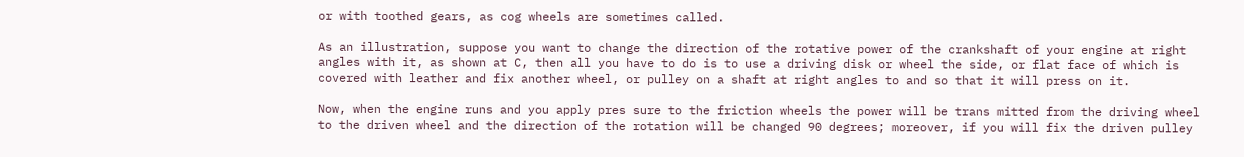or with toothed gears, as cog wheels are sometimes called.

As an illustration, suppose you want to change the direction of the rotative power of the crankshaft of your engine at right angles with it, as shown at C, then all you have to do is to use a driving disk or wheel the side, or flat face of which is covered with leather and fix another wheel, or pulley on a shaft at right angles to and so that it will press on it.

Now, when the engine runs and you apply pres sure to the friction wheels the power will be trans mitted from the driving wheel to the driven wheel and the direction of the rotation will be changed 90 degrees; moreover, if you will fix the driven pulley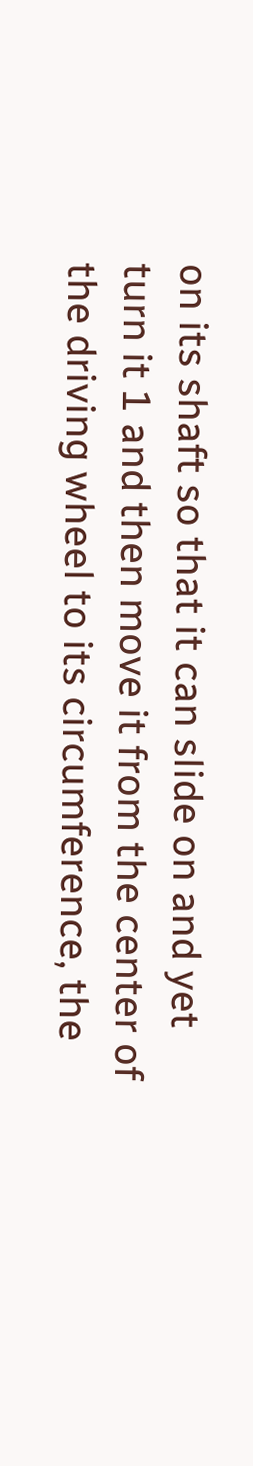on its shaft so that it can slide on and yet turn it 1 and then move it from the center of the driving wheel to its circumference, the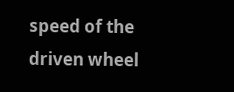speed of the driven wheel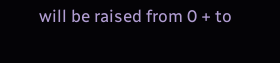will be raised from 0 + to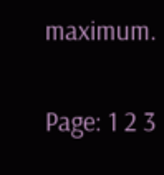maximum.

Page: 1 2 3